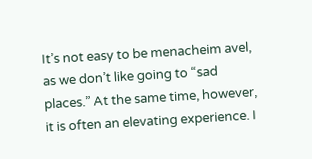It’s not easy to be menacheim avel, as we don’t like going to “sad places.” At the same time, however, it is often an elevating experience. I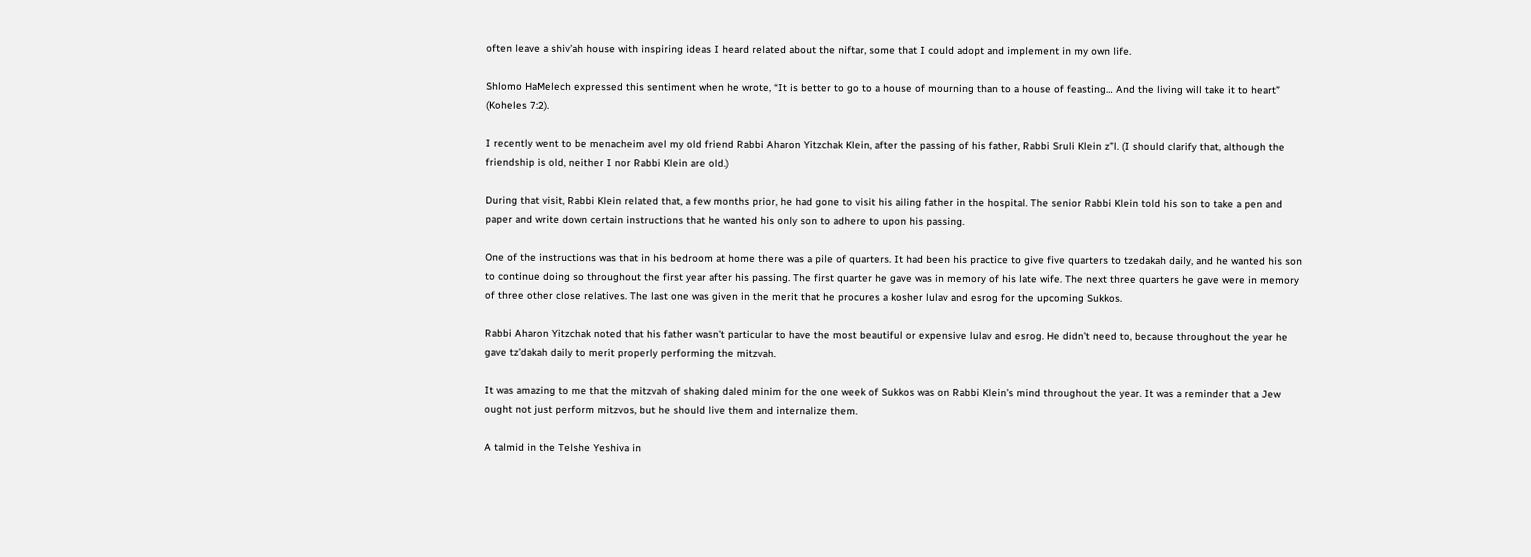often leave a shiv’ah house with inspiring ideas I heard related about the niftar, some that I could adopt and implement in my own life.

Shlomo HaMelech expressed this sentiment when he wrote, “It is better to go to a house of mourning than to a house of feasting… And the living will take it to heart” (Koheles 7:2).

I recently went to be menacheim avel my old friend Rabbi Aharon Yitzchak Klein, after the passing of his father, Rabbi Sruli Klein z”l. (I should clarify that, although the friendship is old, neither I nor Rabbi Klein are old.)

During that visit, Rabbi Klein related that, a few months prior, he had gone to visit his ailing father in the hospital. The senior Rabbi Klein told his son to take a pen and paper and write down certain instructions that he wanted his only son to adhere to upon his passing.

One of the instructions was that in his bedroom at home there was a pile of quarters. It had been his practice to give five quarters to tzedakah daily, and he wanted his son to continue doing so throughout the first year after his passing. The first quarter he gave was in memory of his late wife. The next three quarters he gave were in memory of three other close relatives. The last one was given in the merit that he procures a kosher lulav and esrog for the upcoming Sukkos.

Rabbi Aharon Yitzchak noted that his father wasn’t particular to have the most beautiful or expensive lulav and esrog. He didn’t need to, because throughout the year he gave tz’dakah daily to merit properly performing the mitzvah.

It was amazing to me that the mitzvah of shaking daled minim for the one week of Sukkos was on Rabbi Klein’s mind throughout the year. It was a reminder that a Jew ought not just perform mitzvos, but he should live them and internalize them.

A talmid in the Telshe Yeshiva in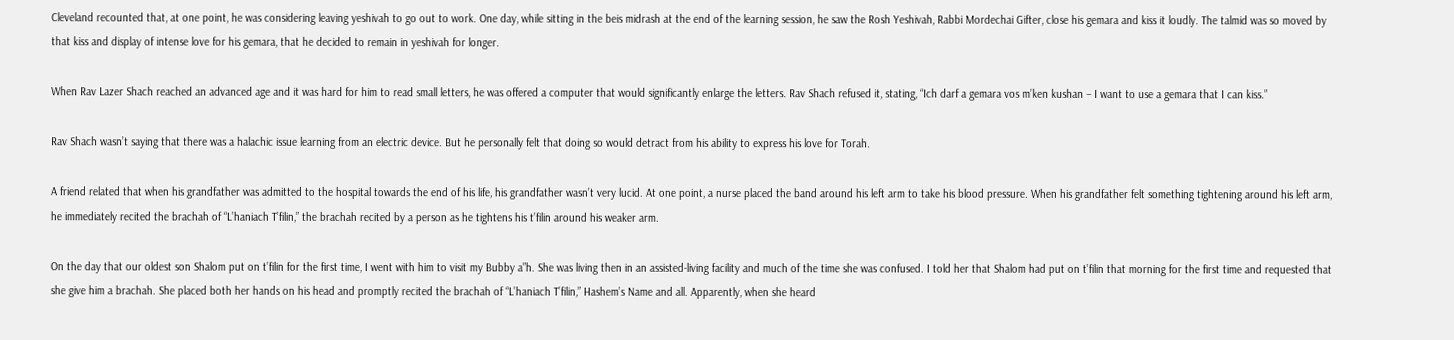Cleveland recounted that, at one point, he was considering leaving yeshivah to go out to work. One day, while sitting in the beis midrash at the end of the learning session, he saw the Rosh Yeshivah, Rabbi Mordechai Gifter, close his gemara and kiss it loudly. The talmid was so moved by that kiss and display of intense love for his gemara, that he decided to remain in yeshivah for longer.

When Rav Lazer Shach reached an advanced age and it was hard for him to read small letters, he was offered a computer that would significantly enlarge the letters. Rav Shach refused it, stating, “Ich darf a gemara vos m’ken kushan – I want to use a gemara that I can kiss.”

Rav Shach wasn’t saying that there was a halachic issue learning from an electric device. But he personally felt that doing so would detract from his ability to express his love for Torah.

A friend related that when his grandfather was admitted to the hospital towards the end of his life, his grandfather wasn’t very lucid. At one point, a nurse placed the band around his left arm to take his blood pressure. When his grandfather felt something tightening around his left arm, he immediately recited the brachah of “L’haniach T’filin,” the brachah recited by a person as he tightens his t’filin around his weaker arm.

On the day that our oldest son Shalom put on t’filin for the first time, I went with him to visit my Bubby a”h. She was living then in an assisted-living facility and much of the time she was confused. I told her that Shalom had put on t’filin that morning for the first time and requested that she give him a brachah. She placed both her hands on his head and promptly recited the brachah of “L’haniach T’filin,” Hashem’s Name and all. Apparently, when she heard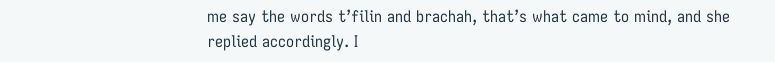me say the words t’filin and brachah, that’s what came to mind, and she replied accordingly. I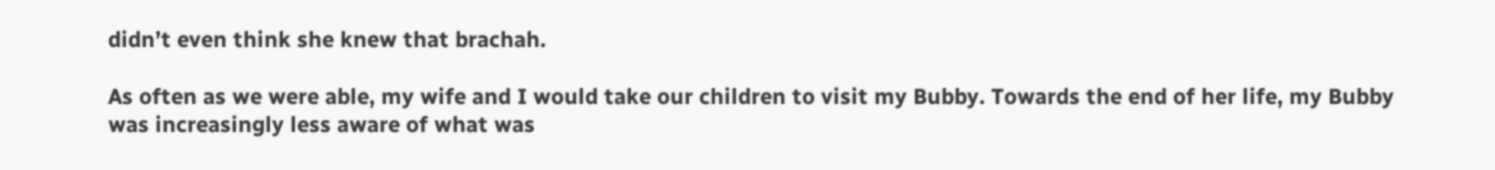didn’t even think she knew that brachah.

As often as we were able, my wife and I would take our children to visit my Bubby. Towards the end of her life, my Bubby was increasingly less aware of what was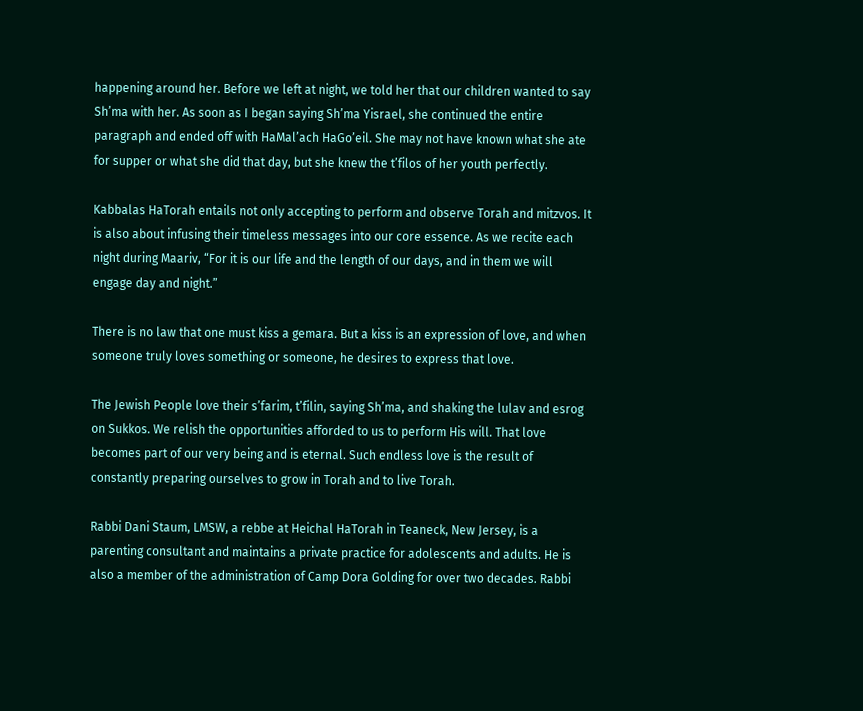happening around her. Before we left at night, we told her that our children wanted to say Sh’ma with her. As soon as I began saying Sh’ma Yisrael, she continued the entire paragraph and ended off with HaMal’ach HaGo’eil. She may not have known what she ate for supper or what she did that day, but she knew the t’filos of her youth perfectly.

Kabbalas HaTorah entails not only accepting to perform and observe Torah and mitzvos. It is also about infusing their timeless messages into our core essence. As we recite each night during Maariv, “For it is our life and the length of our days, and in them we will engage day and night.”

There is no law that one must kiss a gemara. But a kiss is an expression of love, and when someone truly loves something or someone, he desires to express that love.

The Jewish People love their s’farim, t’filin, saying Sh’ma, and shaking the lulav and esrog on Sukkos. We relish the opportunities afforded to us to perform His will. That love becomes part of our very being and is eternal. Such endless love is the result of constantly preparing ourselves to grow in Torah and to live Torah.

Rabbi Dani Staum, LMSW, a rebbe at Heichal HaTorah in Teaneck, New Jersey, is a parenting consultant and maintains a private practice for adolescents and adults. He is also a member of the administration of Camp Dora Golding for over two decades. Rabbi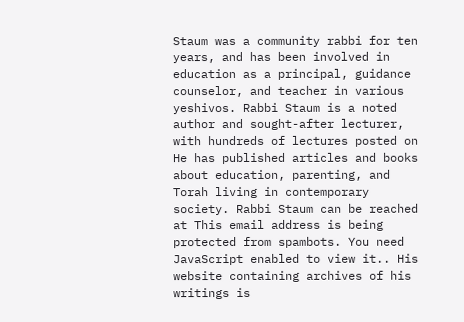Staum was a community rabbi for ten years, and has been involved in education as a principal, guidance counselor, and teacher in various yeshivos. Rabbi Staum is a noted author and sought-after lecturer, with hundreds of lectures posted on He has published articles and books about education, parenting, and Torah living in contemporary society. Rabbi Staum can be reached at This email address is being protected from spambots. You need JavaScript enabled to view it.. His website containing archives of his writings is